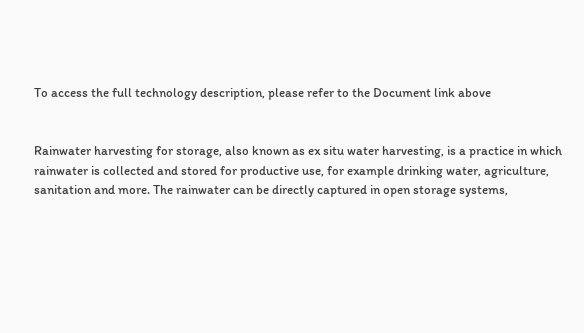To access the full technology description, please refer to the Document link above


Rainwater harvesting for storage, also known as ex situ water harvesting, is a practice in which rainwater is collected and stored for productive use, for example drinking water, agriculture, sanitation and more. The rainwater can be directly captured in open storage systems,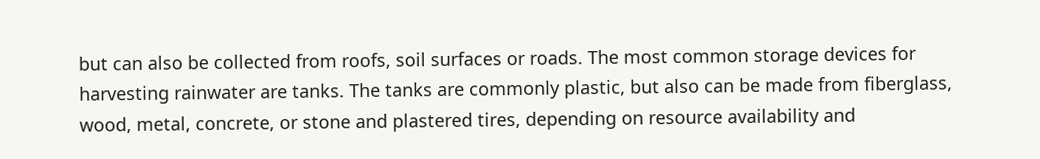but can also be collected from roofs, soil surfaces or roads. The most common storage devices for harvesting rainwater are tanks. The tanks are commonly plastic, but also can be made from fiberglass, wood, metal, concrete, or stone and plastered tires, depending on resource availability and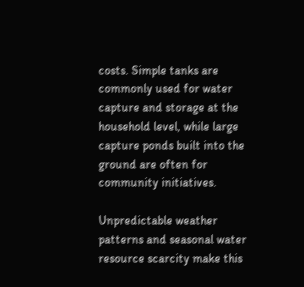costs. Simple tanks are commonly used for water capture and storage at the household level, while large capture ponds built into the ground are often for community initiatives.

Unpredictable weather patterns and seasonal water resource scarcity make this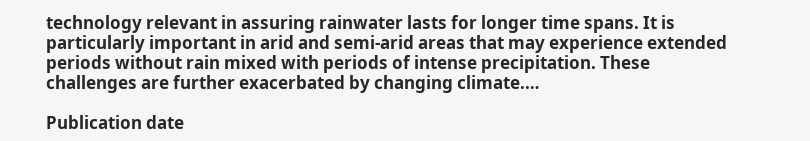technology relevant in assuring rainwater lasts for longer time spans. It is particularly important in arid and semi-arid areas that may experience extended periods without rain mixed with periods of intense precipitation. These challenges are further exacerbated by changing climate.…

Publication date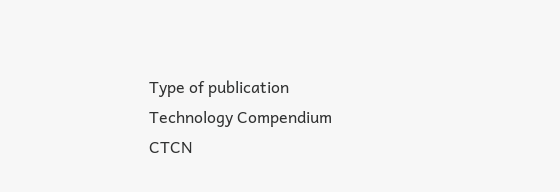Type of publication
Technology Compendium
CTCN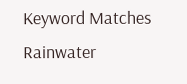Keyword Matches
Rainwater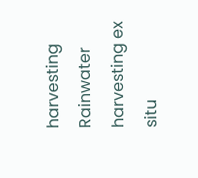harvesting
Rainwater harvesting ex situ